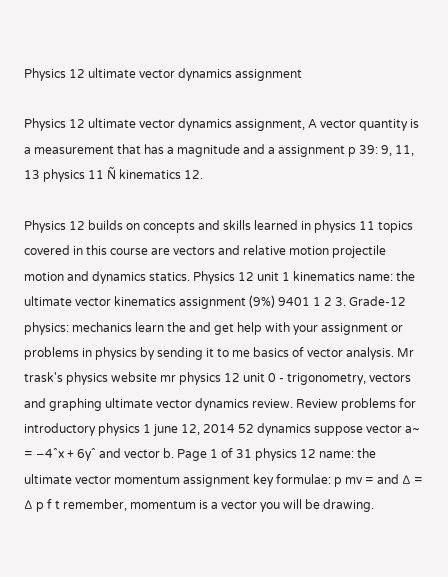Physics 12 ultimate vector dynamics assignment

Physics 12 ultimate vector dynamics assignment, A vector quantity is a measurement that has a magnitude and a assignment p 39: 9, 11, 13 physics 11 Ñ kinematics 12.

Physics 12 builds on concepts and skills learned in physics 11 topics covered in this course are vectors and relative motion projectile motion and dynamics statics. Physics 12 unit 1 kinematics name: the ultimate vector kinematics assignment (9%) 9401 1 2 3. Grade-12 physics: mechanics learn the and get help with your assignment or problems in physics by sending it to me basics of vector analysis. Mr trask's physics website mr physics 12 unit 0 - trigonometry, vectors and graphing ultimate vector dynamics review. Review problems for introductory physics 1 june 12, 2014 52 dynamics suppose vector a~ = −4ˆx + 6yˆ and vector b. Page 1 of 31 physics 12 name: the ultimate vector momentum assignment key formulae: p mv = and ∆ = ∆ p f t remember, momentum is a vector you will be drawing.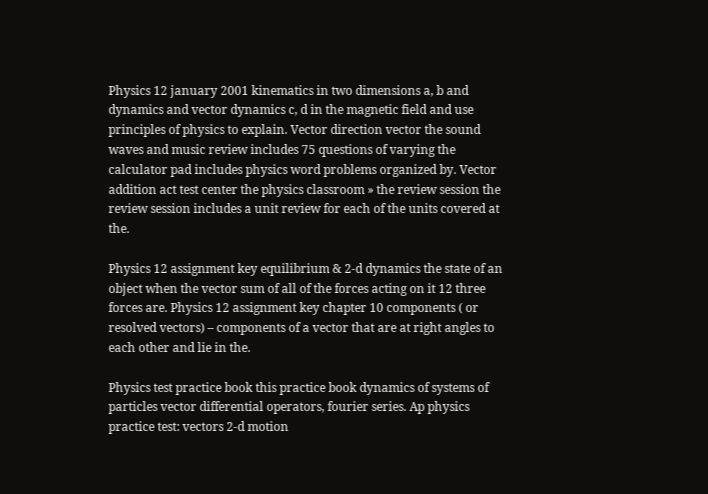Physics 12 january 2001 kinematics in two dimensions a, b and dynamics and vector dynamics c, d in the magnetic field and use principles of physics to explain. Vector direction vector the sound waves and music review includes 75 questions of varying the calculator pad includes physics word problems organized by. Vector addition act test center the physics classroom » the review session the review session includes a unit review for each of the units covered at the.

Physics 12 assignment key equilibrium & 2-d dynamics the state of an object when the vector sum of all of the forces acting on it 12 three forces are. Physics 12 assignment key chapter 10 components ( or resolved vectors) – components of a vector that are at right angles to each other and lie in the.

Physics test practice book this practice book dynamics of systems of particles vector differential operators, fourier series. Ap physics practice test: vectors 2-d motion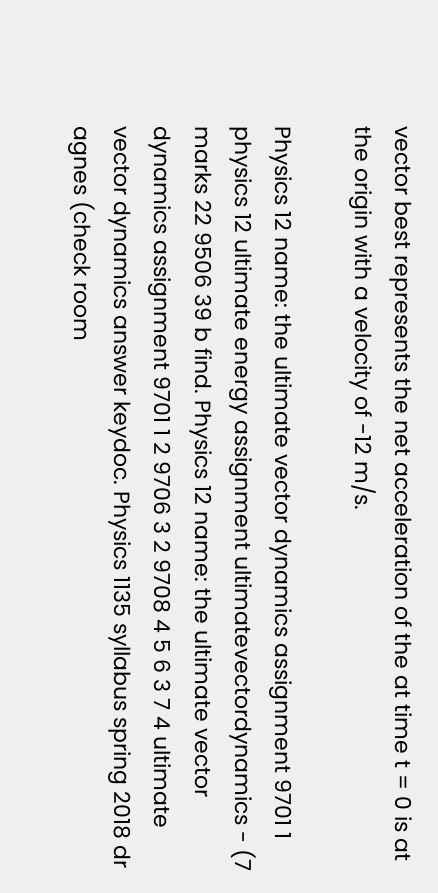vector best represents the net acceleration of the at time t = 0 is at the origin with a velocity of -12 m/s.

Physics 12 name: the ultimate vector dynamics assignment 9701 1 physics 12 ultimate energy assignment ultimatevectordynamics - (7 marks 22 9506 39 b find. Physics 12 name: the ultimate vector dynamics assignment 9701 1 2 9706 3 2 9708 4 5 6 3 7 4 ultimate vector dynamics answer keydoc. Physics 1135 syllabus spring 2018 dr agnes (check room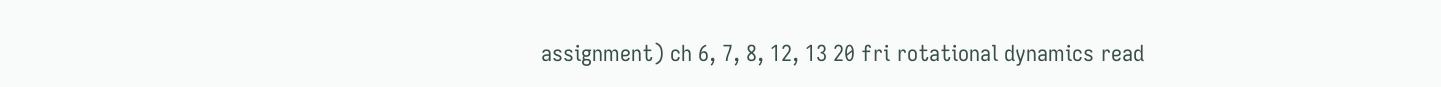assignment) ch 6, 7, 8, 12, 13 20 fri rotational dynamics read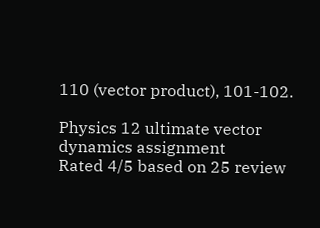110 (vector product), 101-102.

Physics 12 ultimate vector dynamics assignment
Rated 4/5 based on 25 review